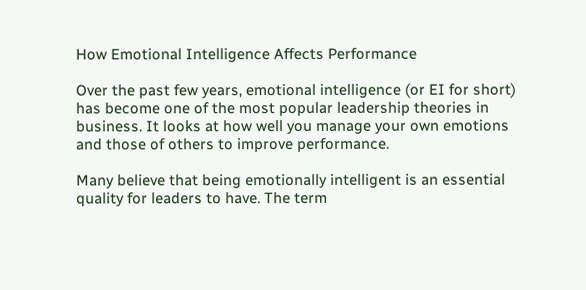How Emotional Intelligence Affects Performance

Over the past few years, emotional intelligence (or EI for short) has become one of the most popular leadership theories in business. It looks at how well you manage your own emotions and those of others to improve performance.

Many believe that being emotionally intelligent is an essential quality for leaders to have. The term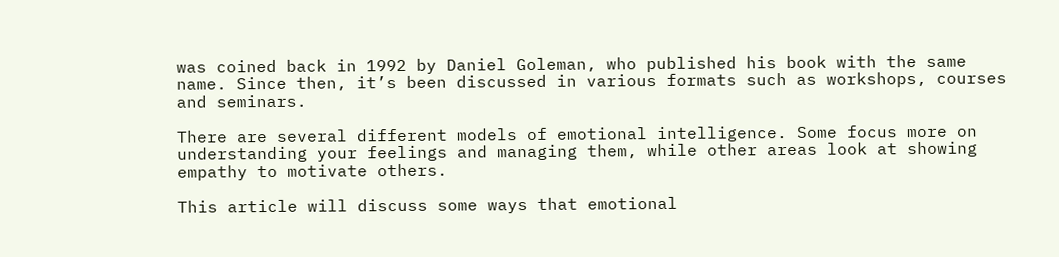was coined back in 1992 by Daniel Goleman, who published his book with the same name. Since then, it’s been discussed in various formats such as workshops, courses and seminars.

There are several different models of emotional intelligence. Some focus more on understanding your feelings and managing them, while other areas look at showing empathy to motivate others.

This article will discuss some ways that emotional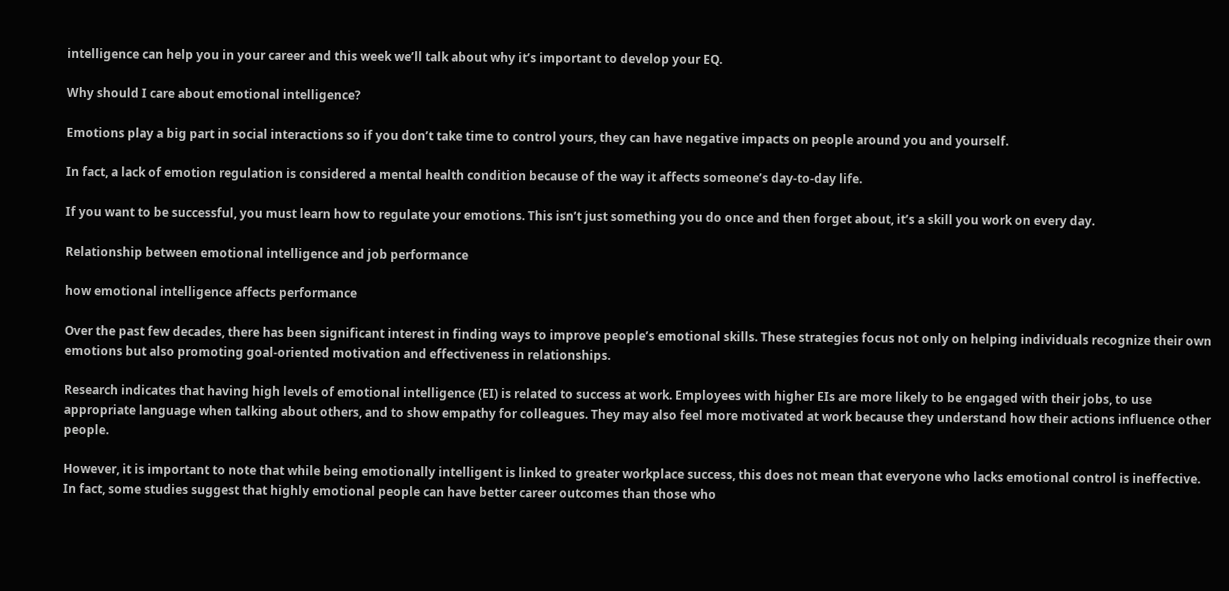intelligence can help you in your career and this week we’ll talk about why it’s important to develop your EQ.

Why should I care about emotional intelligence?

Emotions play a big part in social interactions so if you don’t take time to control yours, they can have negative impacts on people around you and yourself.

In fact, a lack of emotion regulation is considered a mental health condition because of the way it affects someone’s day-to-day life.

If you want to be successful, you must learn how to regulate your emotions. This isn’t just something you do once and then forget about, it’s a skill you work on every day.

Relationship between emotional intelligence and job performance

how emotional intelligence affects performance

Over the past few decades, there has been significant interest in finding ways to improve people’s emotional skills. These strategies focus not only on helping individuals recognize their own emotions but also promoting goal-oriented motivation and effectiveness in relationships.

Research indicates that having high levels of emotional intelligence (EI) is related to success at work. Employees with higher EIs are more likely to be engaged with their jobs, to use appropriate language when talking about others, and to show empathy for colleagues. They may also feel more motivated at work because they understand how their actions influence other people.

However, it is important to note that while being emotionally intelligent is linked to greater workplace success, this does not mean that everyone who lacks emotional control is ineffective. In fact, some studies suggest that highly emotional people can have better career outcomes than those who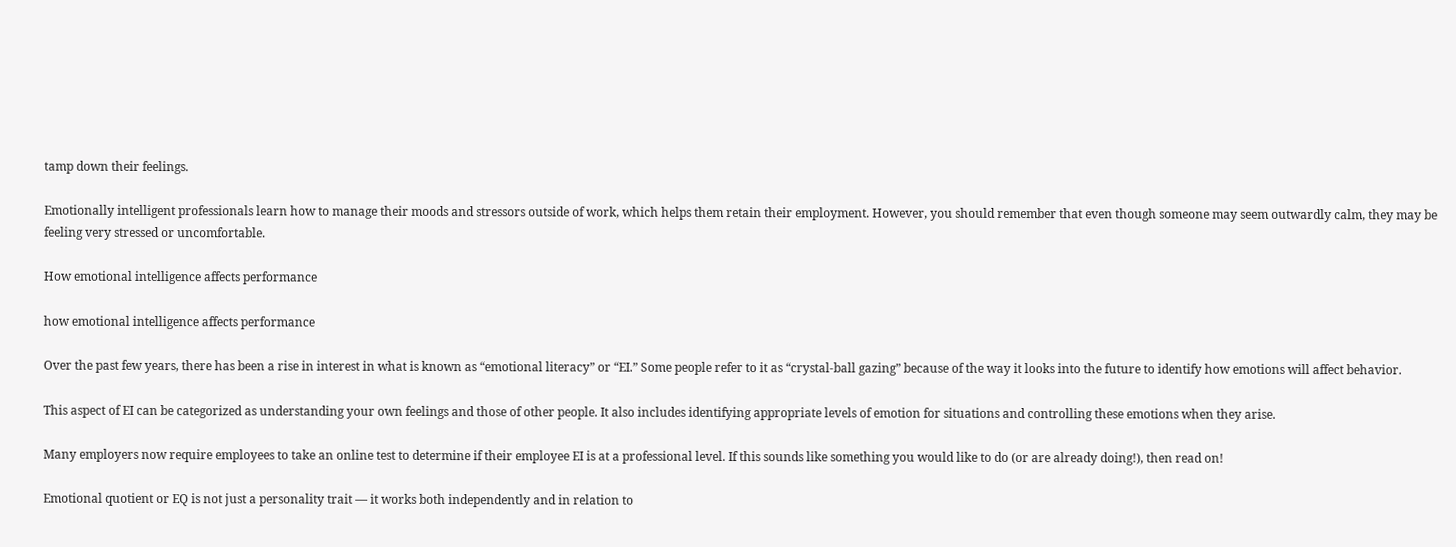tamp down their feelings.

Emotionally intelligent professionals learn how to manage their moods and stressors outside of work, which helps them retain their employment. However, you should remember that even though someone may seem outwardly calm, they may be feeling very stressed or uncomfortable.

How emotional intelligence affects performance

how emotional intelligence affects performance

Over the past few years, there has been a rise in interest in what is known as “emotional literacy” or “EI.” Some people refer to it as “crystal-ball gazing” because of the way it looks into the future to identify how emotions will affect behavior.

This aspect of EI can be categorized as understanding your own feelings and those of other people. It also includes identifying appropriate levels of emotion for situations and controlling these emotions when they arise.

Many employers now require employees to take an online test to determine if their employee EI is at a professional level. If this sounds like something you would like to do (or are already doing!), then read on!

Emotional quotient or EQ is not just a personality trait — it works both independently and in relation to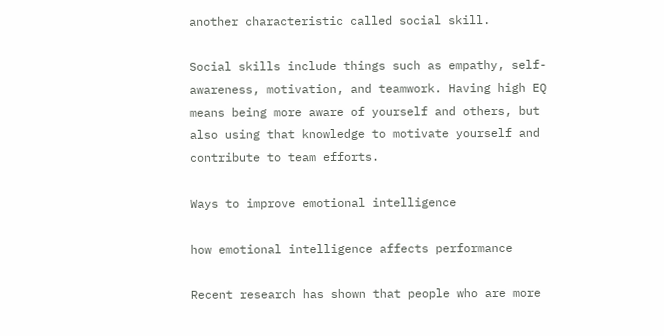another characteristic called social skill.

Social skills include things such as empathy, self-awareness, motivation, and teamwork. Having high EQ means being more aware of yourself and others, but also using that knowledge to motivate yourself and contribute to team efforts.

Ways to improve emotional intelligence

how emotional intelligence affects performance

Recent research has shown that people who are more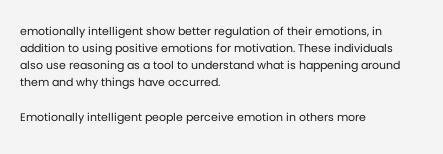emotionally intelligent show better regulation of their emotions, in addition to using positive emotions for motivation. These individuals also use reasoning as a tool to understand what is happening around them and why things have occurred.

Emotionally intelligent people perceive emotion in others more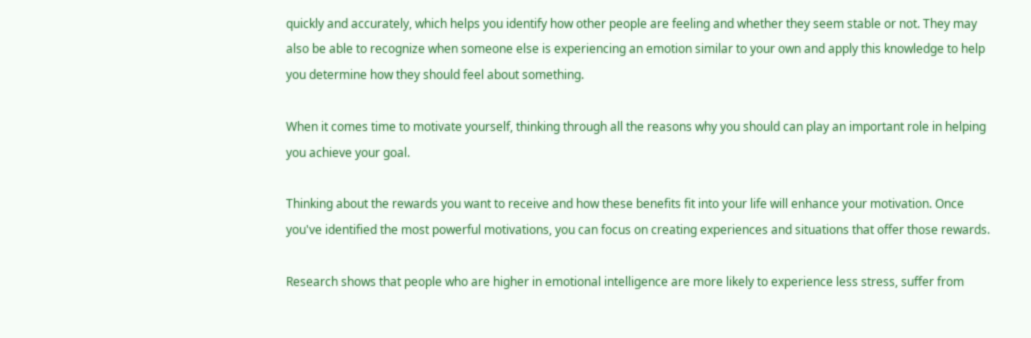quickly and accurately, which helps you identify how other people are feeling and whether they seem stable or not. They may also be able to recognize when someone else is experiencing an emotion similar to your own and apply this knowledge to help you determine how they should feel about something.

When it comes time to motivate yourself, thinking through all the reasons why you should can play an important role in helping you achieve your goal.

Thinking about the rewards you want to receive and how these benefits fit into your life will enhance your motivation. Once you've identified the most powerful motivations, you can focus on creating experiences and situations that offer those rewards.

Research shows that people who are higher in emotional intelligence are more likely to experience less stress, suffer from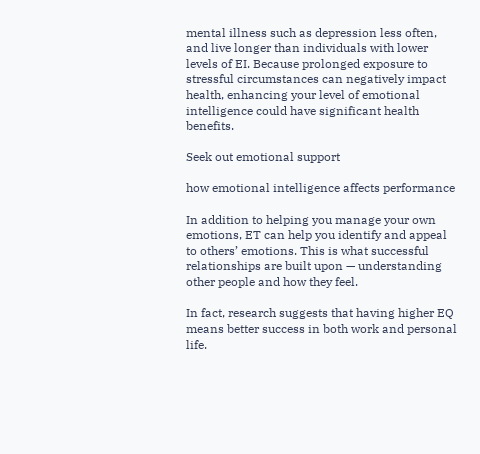mental illness such as depression less often, and live longer than individuals with lower levels of EI. Because prolonged exposure to stressful circumstances can negatively impact health, enhancing your level of emotional intelligence could have significant health benefits.

Seek out emotional support

how emotional intelligence affects performance

In addition to helping you manage your own emotions, ET can help you identify and appeal to others’ emotions. This is what successful relationships are built upon — understanding other people and how they feel.

In fact, research suggests that having higher EQ means better success in both work and personal life.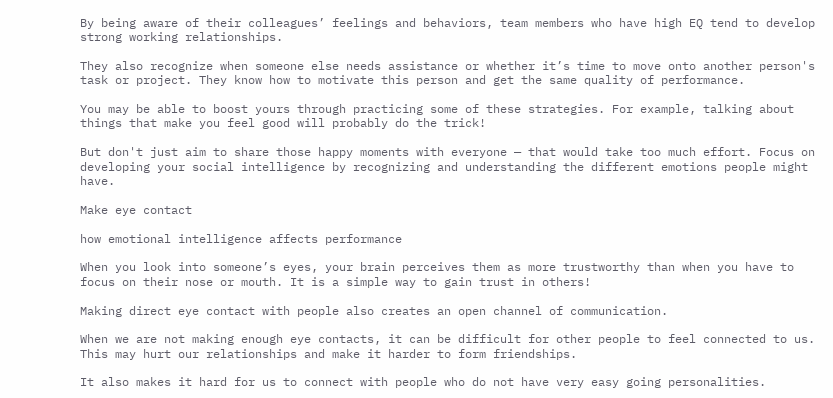By being aware of their colleagues’ feelings and behaviors, team members who have high EQ tend to develop strong working relationships.

They also recognize when someone else needs assistance or whether it’s time to move onto another person's task or project. They know how to motivate this person and get the same quality of performance.

You may be able to boost yours through practicing some of these strategies. For example, talking about things that make you feel good will probably do the trick!

But don't just aim to share those happy moments with everyone — that would take too much effort. Focus on developing your social intelligence by recognizing and understanding the different emotions people might have.

Make eye contact

how emotional intelligence affects performance

When you look into someone’s eyes, your brain perceives them as more trustworthy than when you have to focus on their nose or mouth. It is a simple way to gain trust in others!

Making direct eye contact with people also creates an open channel of communication.

When we are not making enough eye contacts, it can be difficult for other people to feel connected to us. This may hurt our relationships and make it harder to form friendships.

It also makes it hard for us to connect with people who do not have very easy going personalities.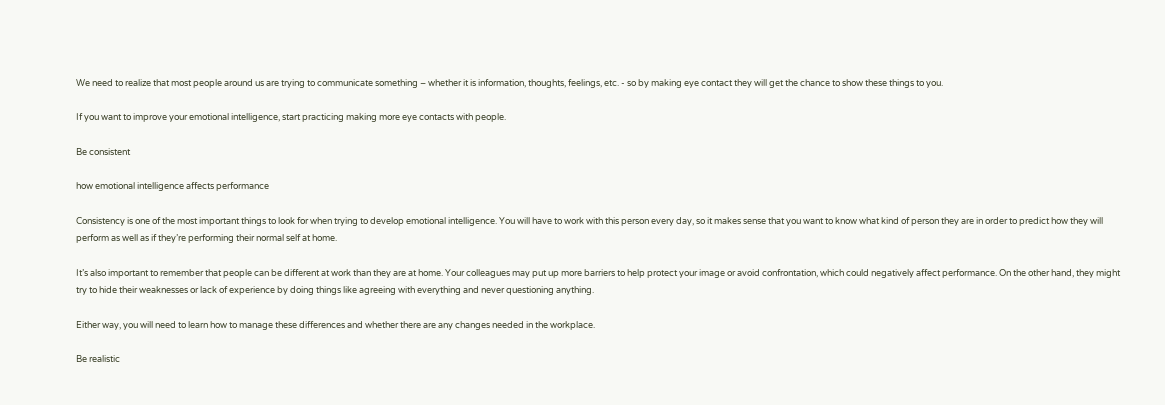We need to realize that most people around us are trying to communicate something – whether it is information, thoughts, feelings, etc. - so by making eye contact they will get the chance to show these things to you.

If you want to improve your emotional intelligence, start practicing making more eye contacts with people.

Be consistent

how emotional intelligence affects performance

Consistency is one of the most important things to look for when trying to develop emotional intelligence. You will have to work with this person every day, so it makes sense that you want to know what kind of person they are in order to predict how they will perform as well as if they’re performing their normal self at home.

It’s also important to remember that people can be different at work than they are at home. Your colleagues may put up more barriers to help protect your image or avoid confrontation, which could negatively affect performance. On the other hand, they might try to hide their weaknesses or lack of experience by doing things like agreeing with everything and never questioning anything.

Either way, you will need to learn how to manage these differences and whether there are any changes needed in the workplace.

Be realistic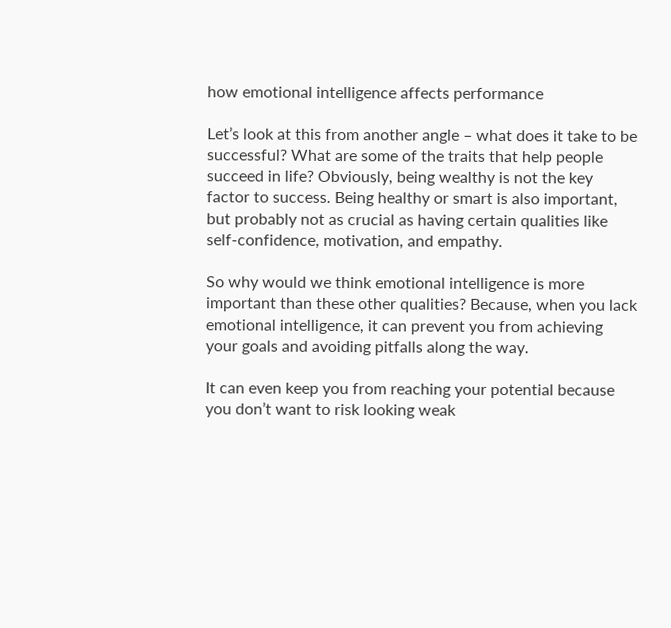how emotional intelligence affects performance

Let’s look at this from another angle – what does it take to be successful? What are some of the traits that help people succeed in life? Obviously, being wealthy is not the key factor to success. Being healthy or smart is also important, but probably not as crucial as having certain qualities like self-confidence, motivation, and empathy.

So why would we think emotional intelligence is more important than these other qualities? Because, when you lack emotional intelligence, it can prevent you from achieving your goals and avoiding pitfalls along the way.

It can even keep you from reaching your potential because you don’t want to risk looking weak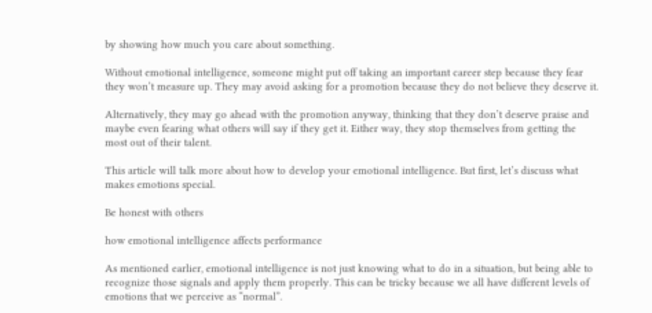by showing how much you care about something.

Without emotional intelligence, someone might put off taking an important career step because they fear they won’t measure up. They may avoid asking for a promotion because they do not believe they deserve it.

Alternatively, they may go ahead with the promotion anyway, thinking that they don’t deserve praise and maybe even fearing what others will say if they get it. Either way, they stop themselves from getting the most out of their talent.

This article will talk more about how to develop your emotional intelligence. But first, let’s discuss what makes emotions special.

Be honest with others

how emotional intelligence affects performance

As mentioned earlier, emotional intelligence is not just knowing what to do in a situation, but being able to recognize those signals and apply them properly. This can be tricky because we all have different levels of emotions that we perceive as “normal”.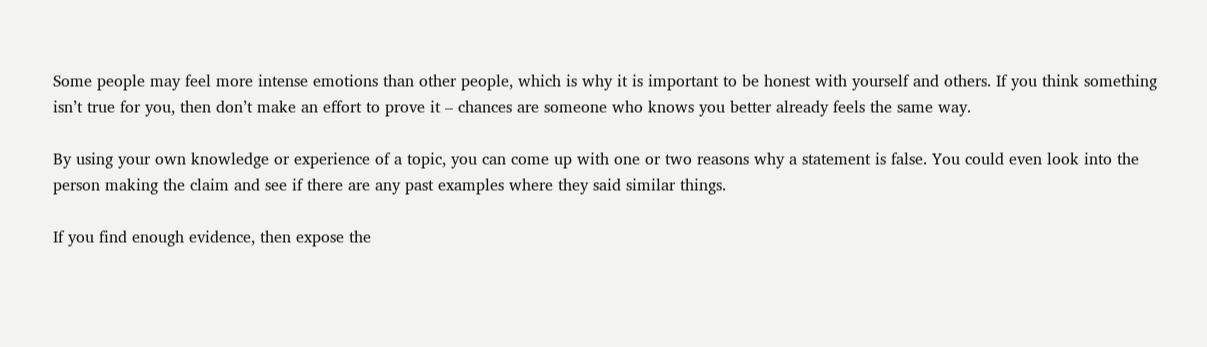Some people may feel more intense emotions than other people, which is why it is important to be honest with yourself and others. If you think something isn’t true for you, then don’t make an effort to prove it – chances are someone who knows you better already feels the same way.

By using your own knowledge or experience of a topic, you can come up with one or two reasons why a statement is false. You could even look into the person making the claim and see if there are any past examples where they said similar things.

If you find enough evidence, then expose the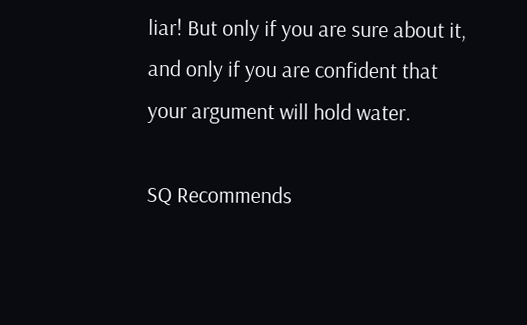liar! But only if you are sure about it, and only if you are confident that your argument will hold water.

SQ Recommends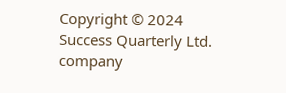Copyright © 2024
Success Quarterly Ltd. company